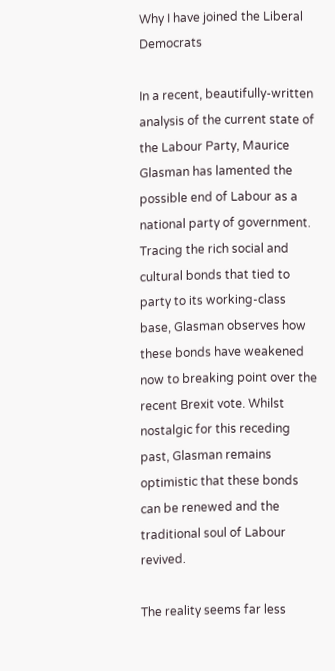Why I have joined the Liberal Democrats

In a recent, beautifully-written analysis of the current state of the Labour Party, Maurice Glasman has lamented the possible end of Labour as a national party of government. Tracing the rich social and cultural bonds that tied to party to its working-class base, Glasman observes how these bonds have weakened now to breaking point over the recent Brexit vote. Whilst nostalgic for this receding past, Glasman remains optimistic that these bonds can be renewed and the traditional soul of Labour revived.

The reality seems far less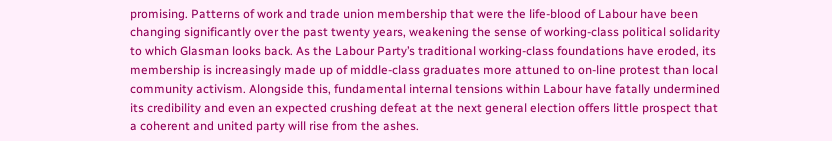promising. Patterns of work and trade union membership that were the life-blood of Labour have been changing significantly over the past twenty years, weakening the sense of working-class political solidarity to which Glasman looks back. As the Labour Party’s traditional working-class foundations have eroded, its membership is increasingly made up of middle-class graduates more attuned to on-line protest than local community activism. Alongside this, fundamental internal tensions within Labour have fatally undermined its credibility and even an expected crushing defeat at the next general election offers little prospect that a coherent and united party will rise from the ashes.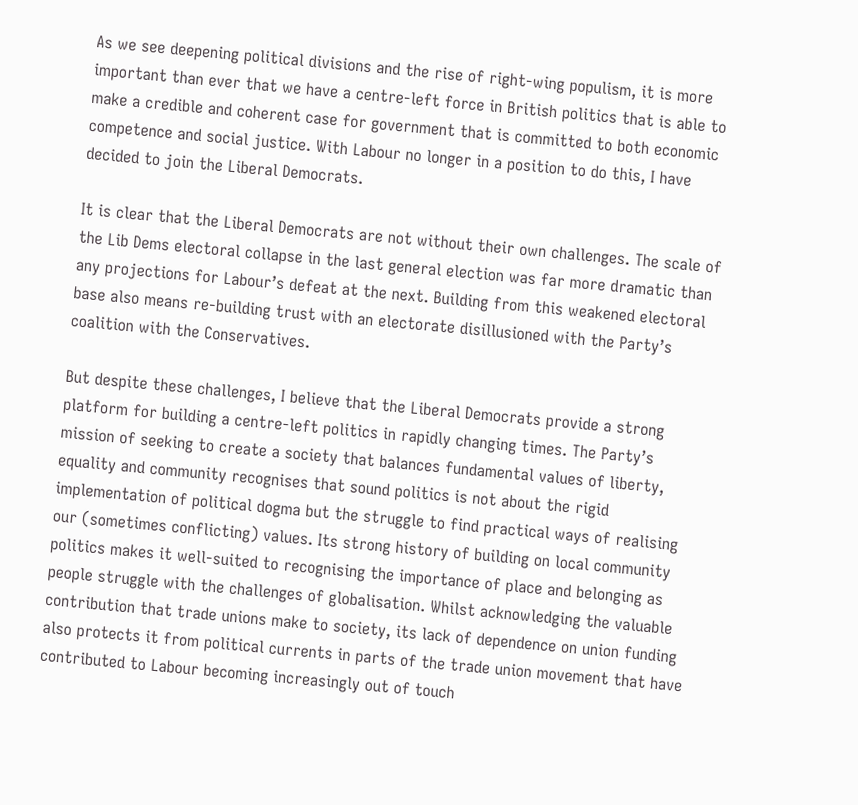As we see deepening political divisions and the rise of right-wing populism, it is more important than ever that we have a centre-left force in British politics that is able to make a credible and coherent case for government that is committed to both economic competence and social justice. With Labour no longer in a position to do this, I have decided to join the Liberal Democrats.

It is clear that the Liberal Democrats are not without their own challenges. The scale of the Lib Dems electoral collapse in the last general election was far more dramatic than any projections for Labour’s defeat at the next. Building from this weakened electoral base also means re-building trust with an electorate disillusioned with the Party’s coalition with the Conservatives.

But despite these challenges, I believe that the Liberal Democrats provide a strong platform for building a centre-left politics in rapidly changing times. The Party’s mission of seeking to create a society that balances fundamental values of liberty, equality and community recognises that sound politics is not about the rigid implementation of political dogma but the struggle to find practical ways of realising our (sometimes conflicting) values. Its strong history of building on local community politics makes it well-suited to recognising the importance of place and belonging as people struggle with the challenges of globalisation. Whilst acknowledging the valuable contribution that trade unions make to society, its lack of dependence on union funding also protects it from political currents in parts of the trade union movement that have contributed to Labour becoming increasingly out of touch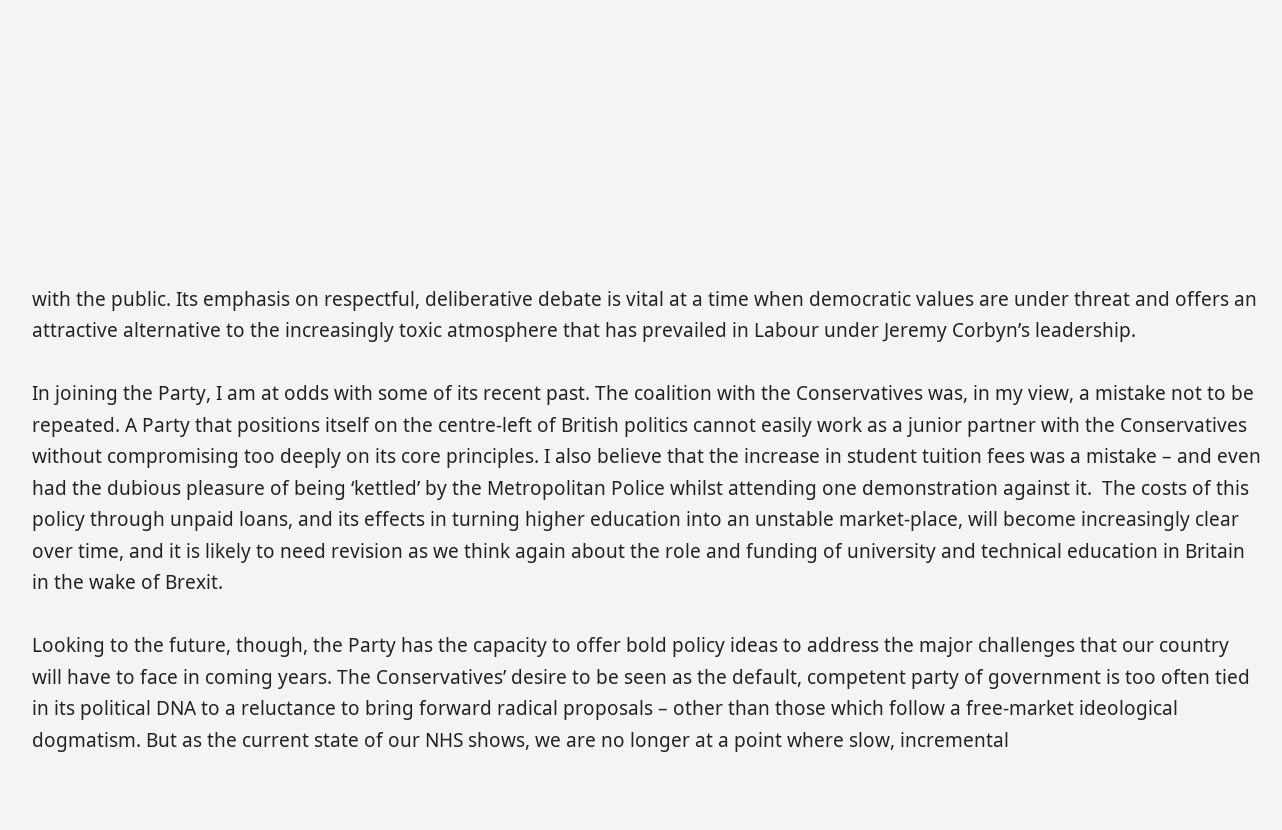with the public. Its emphasis on respectful, deliberative debate is vital at a time when democratic values are under threat and offers an attractive alternative to the increasingly toxic atmosphere that has prevailed in Labour under Jeremy Corbyn’s leadership.

In joining the Party, I am at odds with some of its recent past. The coalition with the Conservatives was, in my view, a mistake not to be repeated. A Party that positions itself on the centre-left of British politics cannot easily work as a junior partner with the Conservatives without compromising too deeply on its core principles. I also believe that the increase in student tuition fees was a mistake – and even had the dubious pleasure of being ‘kettled’ by the Metropolitan Police whilst attending one demonstration against it.  The costs of this policy through unpaid loans, and its effects in turning higher education into an unstable market-place, will become increasingly clear over time, and it is likely to need revision as we think again about the role and funding of university and technical education in Britain in the wake of Brexit.

Looking to the future, though, the Party has the capacity to offer bold policy ideas to address the major challenges that our country will have to face in coming years. The Conservatives’ desire to be seen as the default, competent party of government is too often tied in its political DNA to a reluctance to bring forward radical proposals – other than those which follow a free-market ideological dogmatism. But as the current state of our NHS shows, we are no longer at a point where slow, incremental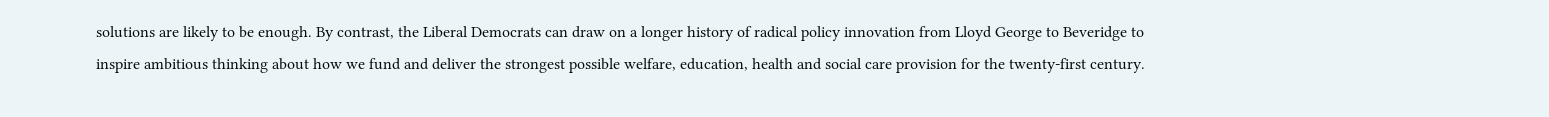solutions are likely to be enough. By contrast, the Liberal Democrats can draw on a longer history of radical policy innovation from Lloyd George to Beveridge to inspire ambitious thinking about how we fund and deliver the strongest possible welfare, education, health and social care provision for the twenty-first century.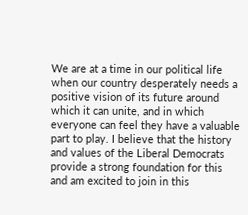We are at a time in our political life when our country desperately needs a positive vision of its future around which it can unite, and in which everyone can feel they have a valuable part to play. I believe that the history and values of the Liberal Democrats provide a strong foundation for this and am excited to join in this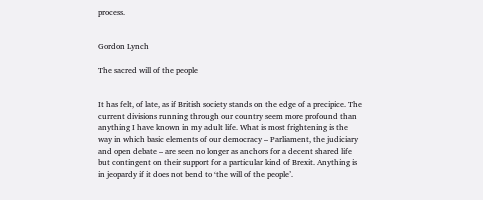process.


Gordon Lynch

The sacred will of the people


It has felt, of late, as if British society stands on the edge of a precipice. The current divisions running through our country seem more profound than anything I have known in my adult life. What is most frightening is the way in which basic elements of our democracy – Parliament, the judiciary and open debate – are seen no longer as anchors for a decent shared life but contingent on their support for a particular kind of Brexit. Anything is in jeopardy if it does not bend to ‘the will of the people’.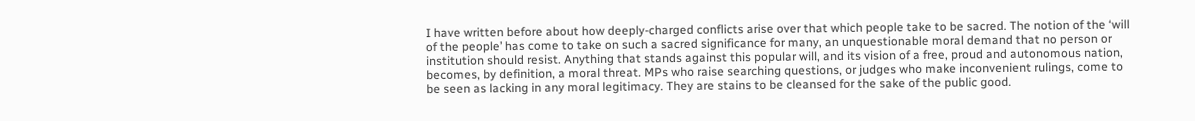I have written before about how deeply-charged conflicts arise over that which people take to be sacred. The notion of the ‘will of the people’ has come to take on such a sacred significance for many, an unquestionable moral demand that no person or institution should resist. Anything that stands against this popular will, and its vision of a free, proud and autonomous nation, becomes, by definition, a moral threat. MPs who raise searching questions, or judges who make inconvenient rulings, come to be seen as lacking in any moral legitimacy. They are stains to be cleansed for the sake of the public good.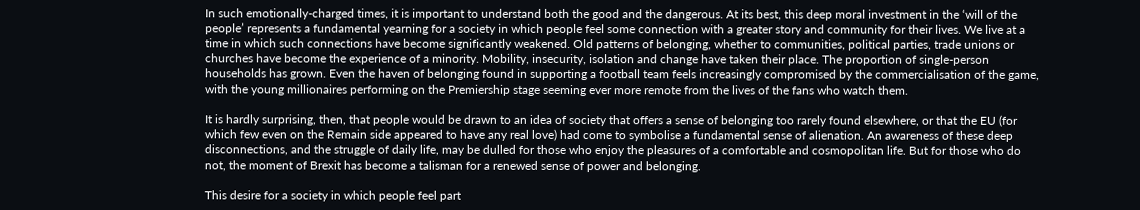In such emotionally-charged times, it is important to understand both the good and the dangerous. At its best, this deep moral investment in the ‘will of the people’ represents a fundamental yearning for a society in which people feel some connection with a greater story and community for their lives. We live at a time in which such connections have become significantly weakened. Old patterns of belonging, whether to communities, political parties, trade unions or churches have become the experience of a minority. Mobility, insecurity, isolation and change have taken their place. The proportion of single-person households has grown. Even the haven of belonging found in supporting a football team feels increasingly compromised by the commercialisation of the game, with the young millionaires performing on the Premiership stage seeming ever more remote from the lives of the fans who watch them.

It is hardly surprising, then, that people would be drawn to an idea of society that offers a sense of belonging too rarely found elsewhere, or that the EU (for which few even on the Remain side appeared to have any real love) had come to symbolise a fundamental sense of alienation. An awareness of these deep disconnections, and the struggle of daily life, may be dulled for those who enjoy the pleasures of a comfortable and cosmopolitan life. But for those who do not, the moment of Brexit has become a talisman for a renewed sense of power and belonging.

This desire for a society in which people feel part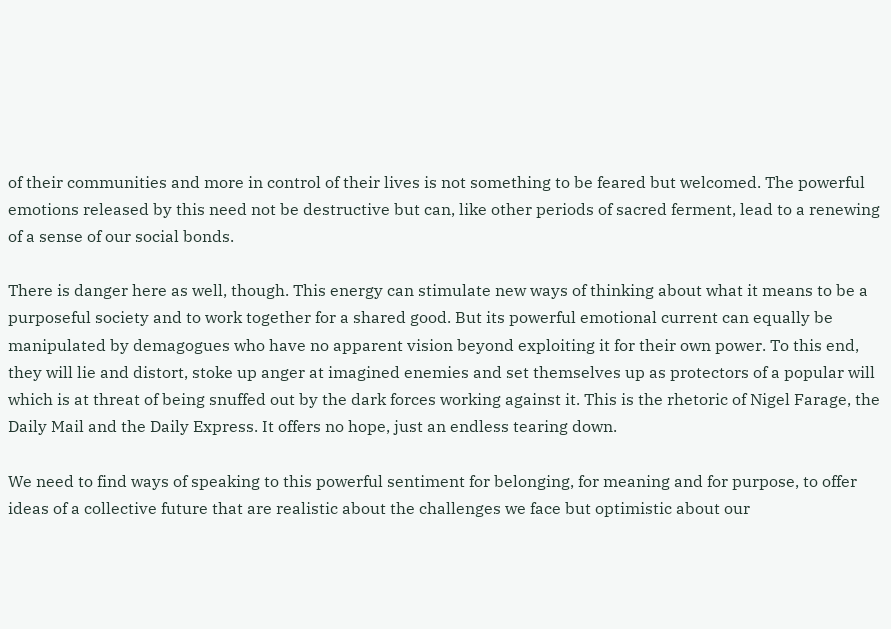of their communities and more in control of their lives is not something to be feared but welcomed. The powerful emotions released by this need not be destructive but can, like other periods of sacred ferment, lead to a renewing of a sense of our social bonds.

There is danger here as well, though. This energy can stimulate new ways of thinking about what it means to be a purposeful society and to work together for a shared good. But its powerful emotional current can equally be manipulated by demagogues who have no apparent vision beyond exploiting it for their own power. To this end, they will lie and distort, stoke up anger at imagined enemies and set themselves up as protectors of a popular will which is at threat of being snuffed out by the dark forces working against it. This is the rhetoric of Nigel Farage, the Daily Mail and the Daily Express. It offers no hope, just an endless tearing down.

We need to find ways of speaking to this powerful sentiment for belonging, for meaning and for purpose, to offer ideas of a collective future that are realistic about the challenges we face but optimistic about our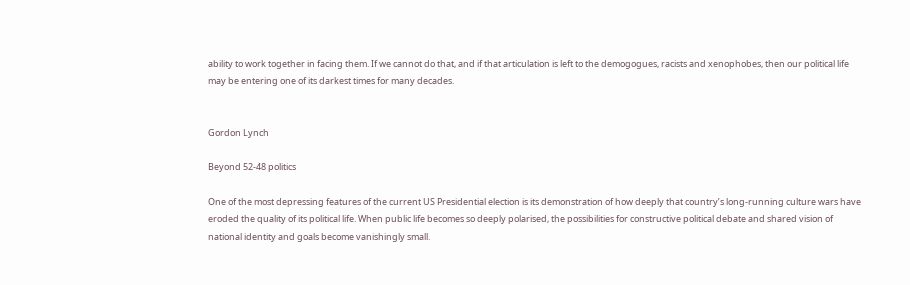ability to work together in facing them. If we cannot do that, and if that articulation is left to the demogogues, racists and xenophobes, then our political life may be entering one of its darkest times for many decades.


Gordon Lynch

Beyond 52-48 politics

One of the most depressing features of the current US Presidential election is its demonstration of how deeply that country’s long-running culture wars have eroded the quality of its political life. When public life becomes so deeply polarised, the possibilities for constructive political debate and shared vision of national identity and goals become vanishingly small.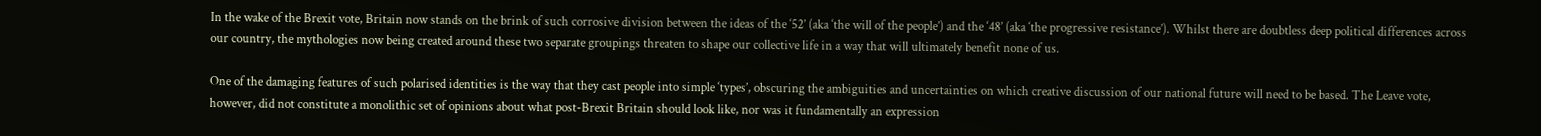In the wake of the Brexit vote, Britain now stands on the brink of such corrosive division between the ideas of the ‘52’ (aka ‘the will of the people’) and the ‘48’ (aka ‘the progressive resistance’). Whilst there are doubtless deep political differences across our country, the mythologies now being created around these two separate groupings threaten to shape our collective life in a way that will ultimately benefit none of us.

One of the damaging features of such polarised identities is the way that they cast people into simple ‘types’, obscuring the ambiguities and uncertainties on which creative discussion of our national future will need to be based. The Leave vote, however, did not constitute a monolithic set of opinions about what post-Brexit Britain should look like, nor was it fundamentally an expression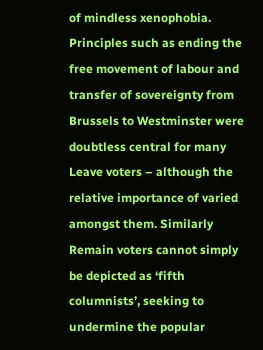of mindless xenophobia. Principles such as ending the free movement of labour and transfer of sovereignty from Brussels to Westminster were doubtless central for many Leave voters – although the relative importance of varied amongst them. Similarly Remain voters cannot simply be depicted as ‘fifth columnists’, seeking to undermine the popular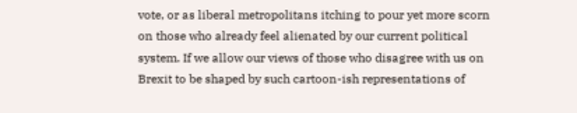vote, or as liberal metropolitans itching to pour yet more scorn on those who already feel alienated by our current political system. If we allow our views of those who disagree with us on Brexit to be shaped by such cartoon-ish representations of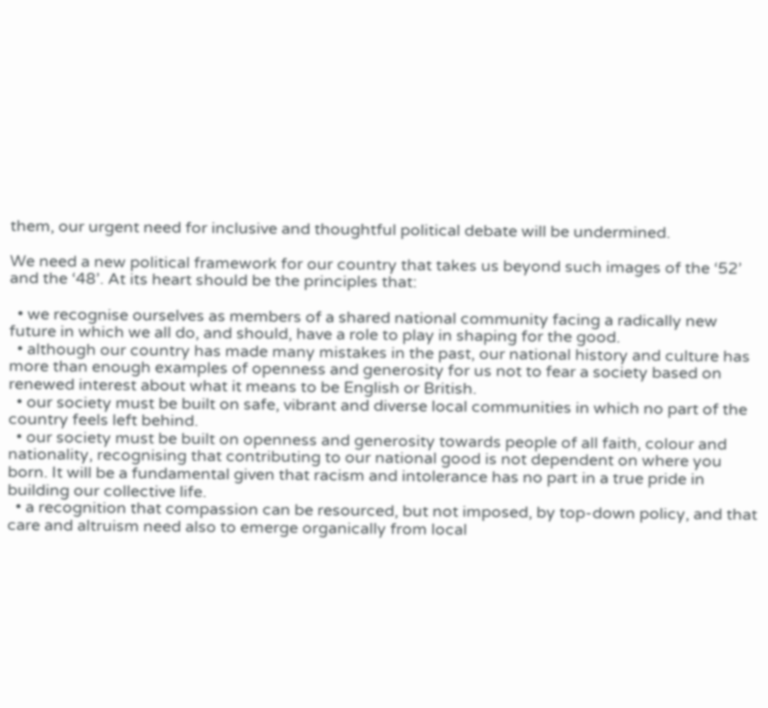them, our urgent need for inclusive and thoughtful political debate will be undermined.

We need a new political framework for our country that takes us beyond such images of the ‘52’ and the ‘48’. At its heart should be the principles that:

  • we recognise ourselves as members of a shared national community facing a radically new future in which we all do, and should, have a role to play in shaping for the good.
  • although our country has made many mistakes in the past, our national history and culture has more than enough examples of openness and generosity for us not to fear a society based on renewed interest about what it means to be English or British.
  • our society must be built on safe, vibrant and diverse local communities in which no part of the country feels left behind.
  • our society must be built on openness and generosity towards people of all faith, colour and nationality, recognising that contributing to our national good is not dependent on where you born. It will be a fundamental given that racism and intolerance has no part in a true pride in building our collective life.
  • a recognition that compassion can be resourced, but not imposed, by top-down policy, and that care and altruism need also to emerge organically from local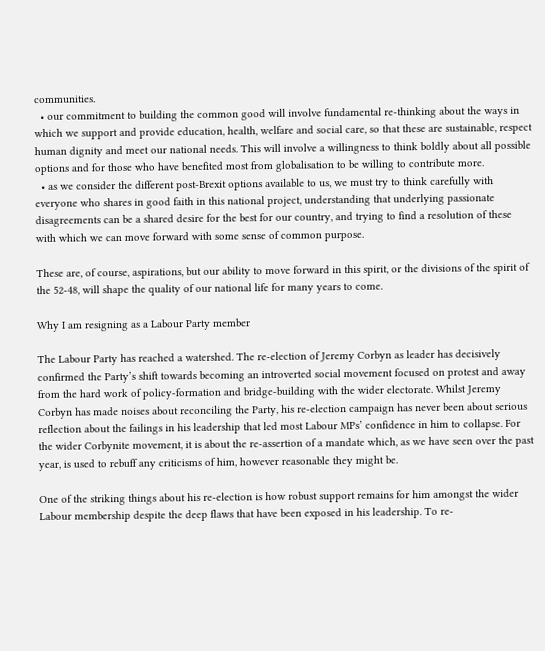communities.
  • our commitment to building the common good will involve fundamental re-thinking about the ways in which we support and provide education, health, welfare and social care, so that these are sustainable, respect human dignity and meet our national needs. This will involve a willingness to think boldly about all possible options and for those who have benefited most from globalisation to be willing to contribute more.
  • as we consider the different post-Brexit options available to us, we must try to think carefully with everyone who shares in good faith in this national project, understanding that underlying passionate disagreements can be a shared desire for the best for our country, and trying to find a resolution of these with which we can move forward with some sense of common purpose.

These are, of course, aspirations, but our ability to move forward in this spirit, or the divisions of the spirit of the 52-48, will shape the quality of our national life for many years to come.

Why I am resigning as a Labour Party member

The Labour Party has reached a watershed. The re-election of Jeremy Corbyn as leader has decisively confirmed the Party’s shift towards becoming an introverted social movement focused on protest and away from the hard work of policy-formation and bridge-building with the wider electorate. Whilst Jeremy Corbyn has made noises about reconciling the Party, his re-election campaign has never been about serious reflection about the failings in his leadership that led most Labour MPs’ confidence in him to collapse. For the wider Corbynite movement, it is about the re-assertion of a mandate which, as we have seen over the past year, is used to rebuff any criticisms of him, however reasonable they might be.

One of the striking things about his re-election is how robust support remains for him amongst the wider Labour membership despite the deep flaws that have been exposed in his leadership. To re-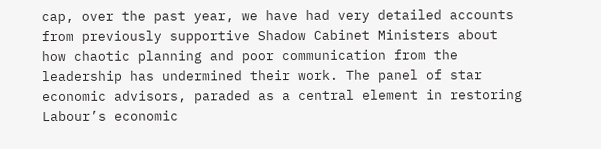cap, over the past year, we have had very detailed accounts from previously supportive Shadow Cabinet Ministers about how chaotic planning and poor communication from the leadership has undermined their work. The panel of star economic advisors, paraded as a central element in restoring Labour’s economic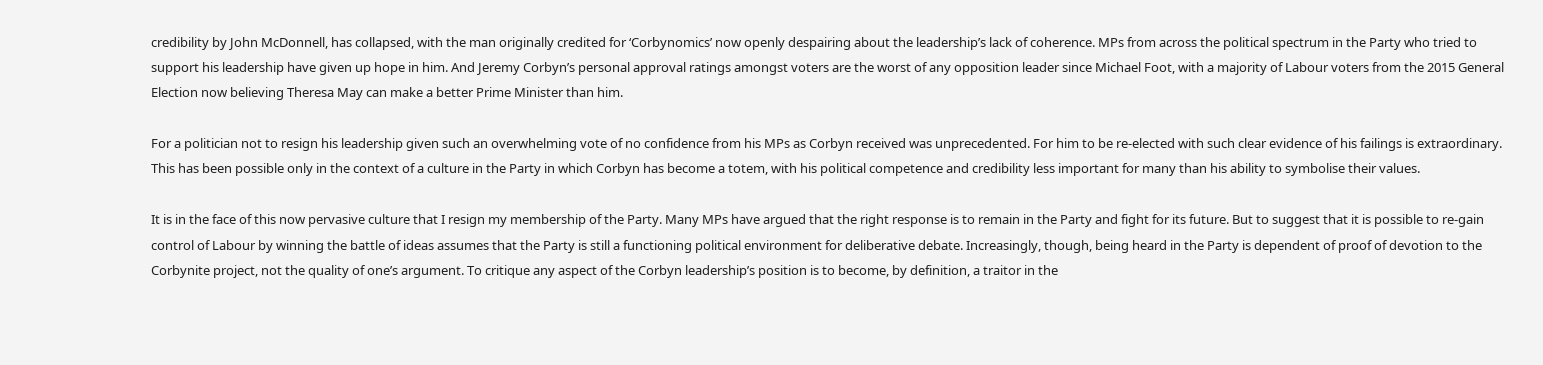credibility by John McDonnell, has collapsed, with the man originally credited for ‘Corbynomics’ now openly despairing about the leadership’s lack of coherence. MPs from across the political spectrum in the Party who tried to support his leadership have given up hope in him. And Jeremy Corbyn’s personal approval ratings amongst voters are the worst of any opposition leader since Michael Foot, with a majority of Labour voters from the 2015 General Election now believing Theresa May can make a better Prime Minister than him.

For a politician not to resign his leadership given such an overwhelming vote of no confidence from his MPs as Corbyn received was unprecedented. For him to be re-elected with such clear evidence of his failings is extraordinary. This has been possible only in the context of a culture in the Party in which Corbyn has become a totem, with his political competence and credibility less important for many than his ability to symbolise their values.

It is in the face of this now pervasive culture that I resign my membership of the Party. Many MPs have argued that the right response is to remain in the Party and fight for its future. But to suggest that it is possible to re-gain control of Labour by winning the battle of ideas assumes that the Party is still a functioning political environment for deliberative debate. Increasingly, though, being heard in the Party is dependent of proof of devotion to the Corbynite project, not the quality of one’s argument. To critique any aspect of the Corbyn leadership’s position is to become, by definition, a traitor in the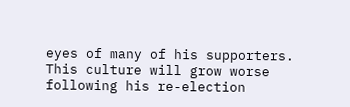eyes of many of his supporters. This culture will grow worse following his re-election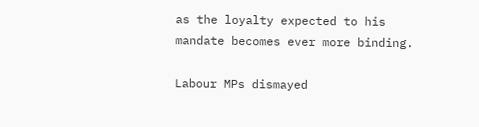as the loyalty expected to his mandate becomes ever more binding.

Labour MPs dismayed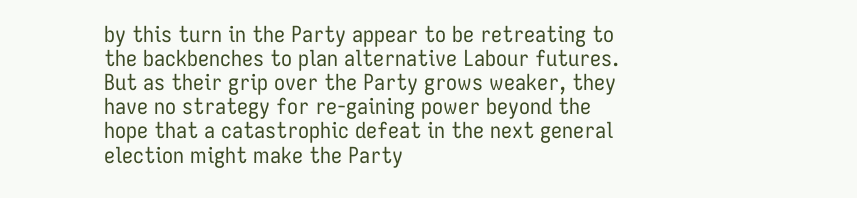by this turn in the Party appear to be retreating to the backbenches to plan alternative Labour futures. But as their grip over the Party grows weaker, they have no strategy for re-gaining power beyond the hope that a catastrophic defeat in the next general election might make the Party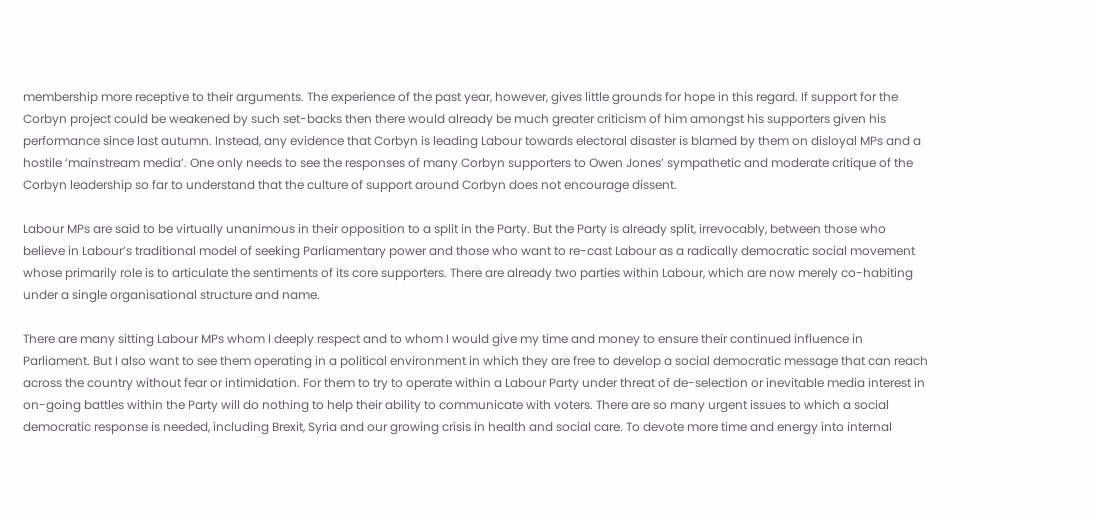membership more receptive to their arguments. The experience of the past year, however, gives little grounds for hope in this regard. If support for the Corbyn project could be weakened by such set-backs then there would already be much greater criticism of him amongst his supporters given his performance since last autumn. Instead, any evidence that Corbyn is leading Labour towards electoral disaster is blamed by them on disloyal MPs and a hostile ‘mainstream media’. One only needs to see the responses of many Corbyn supporters to Owen Jones’ sympathetic and moderate critique of the Corbyn leadership so far to understand that the culture of support around Corbyn does not encourage dissent.

Labour MPs are said to be virtually unanimous in their opposition to a split in the Party. But the Party is already split, irrevocably, between those who believe in Labour’s traditional model of seeking Parliamentary power and those who want to re-cast Labour as a radically democratic social movement whose primarily role is to articulate the sentiments of its core supporters. There are already two parties within Labour, which are now merely co-habiting under a single organisational structure and name.

There are many sitting Labour MPs whom I deeply respect and to whom I would give my time and money to ensure their continued influence in Parliament. But I also want to see them operating in a political environment in which they are free to develop a social democratic message that can reach across the country without fear or intimidation. For them to try to operate within a Labour Party under threat of de-selection or inevitable media interest in on-going battles within the Party will do nothing to help their ability to communicate with voters. There are so many urgent issues to which a social democratic response is needed, including Brexit, Syria and our growing crisis in health and social care. To devote more time and energy into internal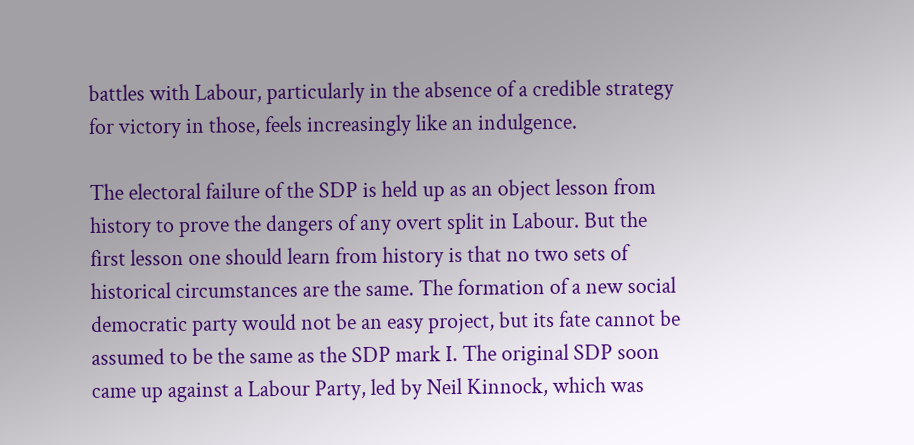battles with Labour, particularly in the absence of a credible strategy for victory in those, feels increasingly like an indulgence.

The electoral failure of the SDP is held up as an object lesson from history to prove the dangers of any overt split in Labour. But the first lesson one should learn from history is that no two sets of historical circumstances are the same. The formation of a new social democratic party would not be an easy project, but its fate cannot be assumed to be the same as the SDP mark I. The original SDP soon came up against a Labour Party, led by Neil Kinnock, which was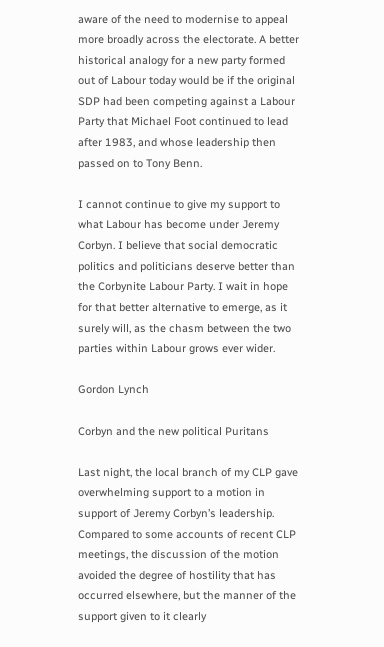aware of the need to modernise to appeal more broadly across the electorate. A better historical analogy for a new party formed out of Labour today would be if the original SDP had been competing against a Labour Party that Michael Foot continued to lead after 1983, and whose leadership then passed on to Tony Benn.

I cannot continue to give my support to what Labour has become under Jeremy Corbyn. I believe that social democratic politics and politicians deserve better than the Corbynite Labour Party. I wait in hope for that better alternative to emerge, as it surely will, as the chasm between the two parties within Labour grows ever wider.

Gordon Lynch

Corbyn and the new political Puritans

Last night, the local branch of my CLP gave overwhelming support to a motion in support of Jeremy Corbyn’s leadership. Compared to some accounts of recent CLP meetings, the discussion of the motion avoided the degree of hostility that has occurred elsewhere, but the manner of the support given to it clearly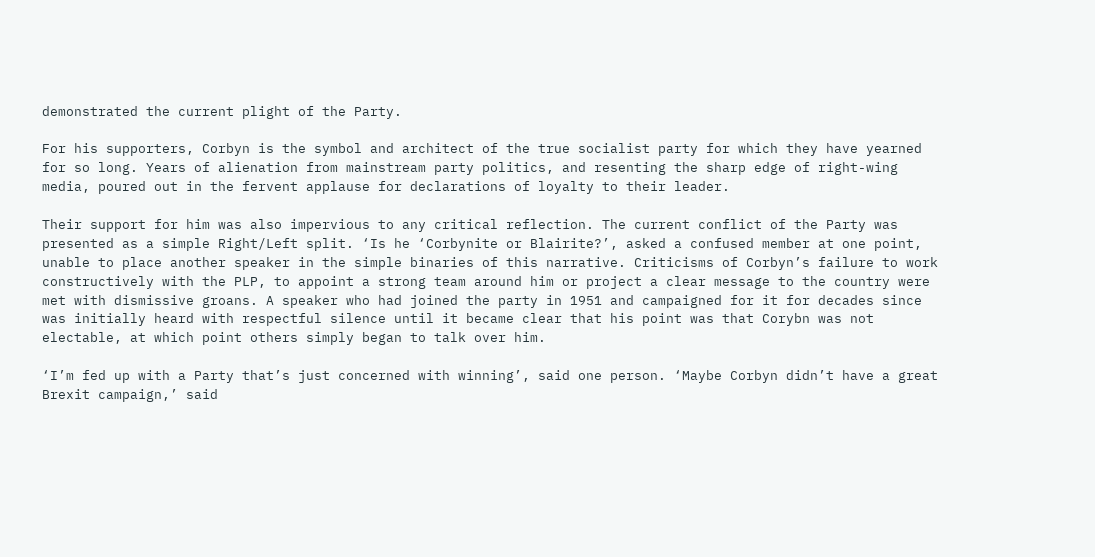demonstrated the current plight of the Party.

For his supporters, Corbyn is the symbol and architect of the true socialist party for which they have yearned for so long. Years of alienation from mainstream party politics, and resenting the sharp edge of right-wing media, poured out in the fervent applause for declarations of loyalty to their leader.

Their support for him was also impervious to any critical reflection. The current conflict of the Party was presented as a simple Right/Left split. ‘Is he ‘Corbynite or Blairite?’, asked a confused member at one point, unable to place another speaker in the simple binaries of this narrative. Criticisms of Corbyn’s failure to work constructively with the PLP, to appoint a strong team around him or project a clear message to the country were met with dismissive groans. A speaker who had joined the party in 1951 and campaigned for it for decades since was initially heard with respectful silence until it became clear that his point was that Corybn was not electable, at which point others simply began to talk over him.

‘I’m fed up with a Party that’s just concerned with winning’, said one person. ‘Maybe Corbyn didn’t have a great Brexit campaign,’ said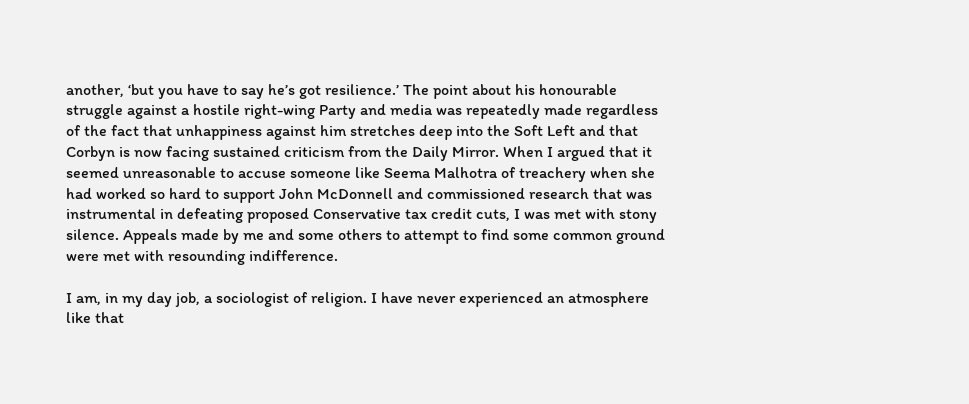another, ‘but you have to say he’s got resilience.’ The point about his honourable struggle against a hostile right-wing Party and media was repeatedly made regardless of the fact that unhappiness against him stretches deep into the Soft Left and that Corbyn is now facing sustained criticism from the Daily Mirror. When I argued that it seemed unreasonable to accuse someone like Seema Malhotra of treachery when she had worked so hard to support John McDonnell and commissioned research that was instrumental in defeating proposed Conservative tax credit cuts, I was met with stony silence. Appeals made by me and some others to attempt to find some common ground were met with resounding indifference.

I am, in my day job, a sociologist of religion. I have never experienced an atmosphere like that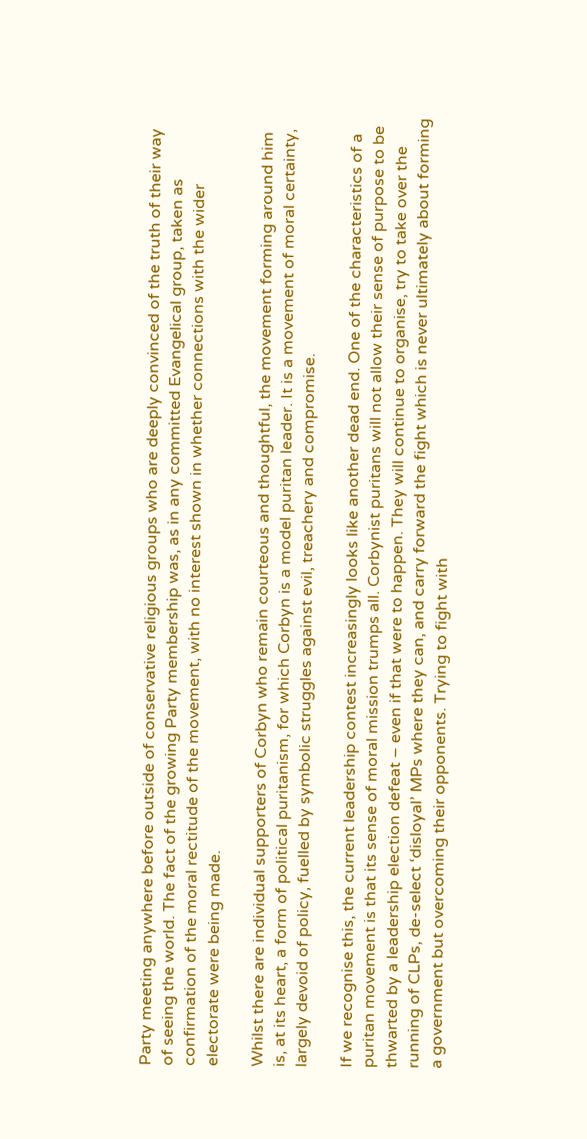Party meeting anywhere before outside of conservative religious groups who are deeply convinced of the truth of their way of seeing the world. The fact of the growing Party membership was, as in any committed Evangelical group, taken as confirmation of the moral rectitude of the movement, with no interest shown in whether connections with the wider electorate were being made.

Whilst there are individual supporters of Corbyn who remain courteous and thoughtful, the movement forming around him is, at its heart, a form of political puritanism, for which Corbyn is a model puritan leader. It is a movement of moral certainty, largely devoid of policy, fuelled by symbolic struggles against evil, treachery and compromise.

If we recognise this, the current leadership contest increasingly looks like another dead end. One of the characteristics of a puritan movement is that its sense of moral mission trumps all. Corbynist puritans will not allow their sense of purpose to be thwarted by a leadership election defeat – even if that were to happen. They will continue to organise, try to take over the running of CLPs, de-select ‘disloyal’ MPs where they can, and carry forward the fight which is never ultimately about forming a government but overcoming their opponents. Trying to fight with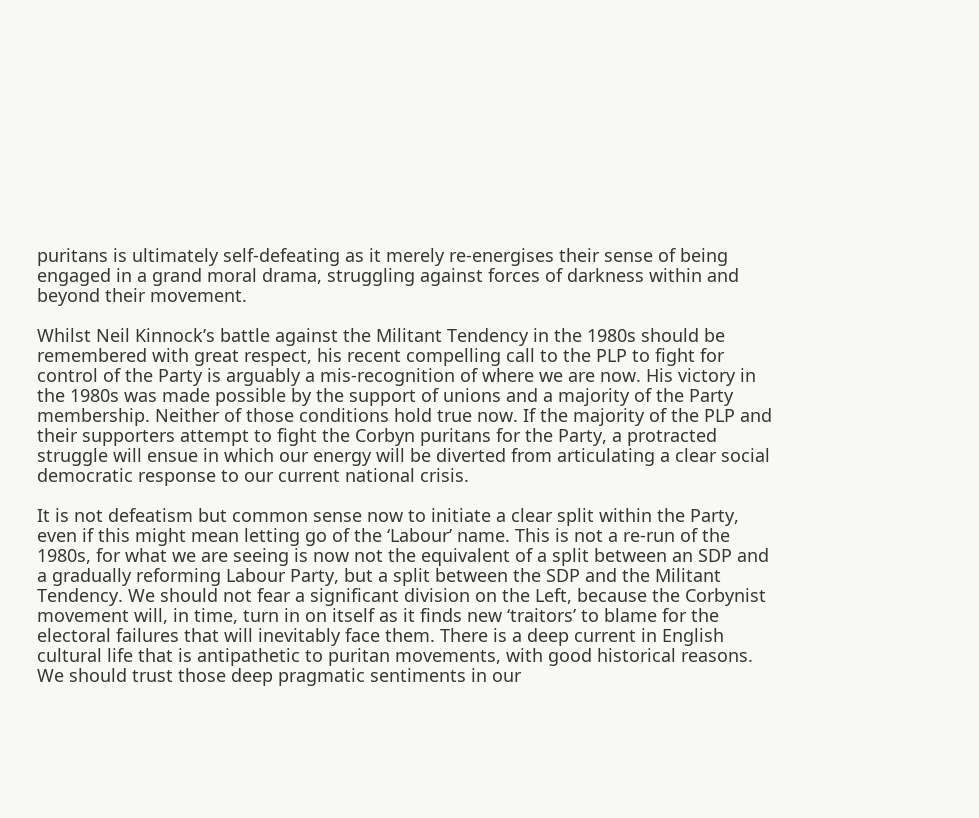puritans is ultimately self-defeating as it merely re-energises their sense of being engaged in a grand moral drama, struggling against forces of darkness within and beyond their movement.

Whilst Neil Kinnock’s battle against the Militant Tendency in the 1980s should be remembered with great respect, his recent compelling call to the PLP to fight for control of the Party is arguably a mis-recognition of where we are now. His victory in the 1980s was made possible by the support of unions and a majority of the Party membership. Neither of those conditions hold true now. If the majority of the PLP and their supporters attempt to fight the Corbyn puritans for the Party, a protracted struggle will ensue in which our energy will be diverted from articulating a clear social democratic response to our current national crisis.

It is not defeatism but common sense now to initiate a clear split within the Party, even if this might mean letting go of the ‘Labour’ name. This is not a re-run of the 1980s, for what we are seeing is now not the equivalent of a split between an SDP and a gradually reforming Labour Party, but a split between the SDP and the Militant Tendency. We should not fear a significant division on the Left, because the Corbynist movement will, in time, turn in on itself as it finds new ‘traitors’ to blame for the electoral failures that will inevitably face them. There is a deep current in English cultural life that is antipathetic to puritan movements, with good historical reasons. We should trust those deep pragmatic sentiments in our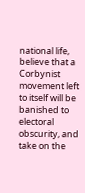national life, believe that a Corbynist movement left to itself will be banished to electoral obscurity, and take on the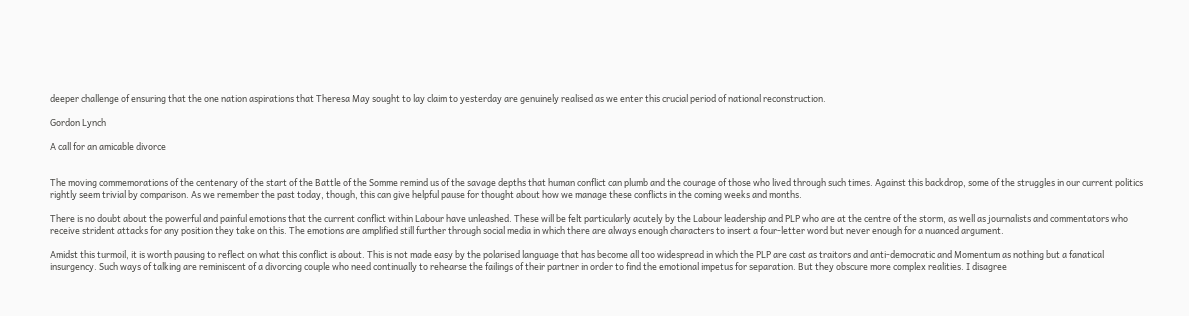deeper challenge of ensuring that the one nation aspirations that Theresa May sought to lay claim to yesterday are genuinely realised as we enter this crucial period of national reconstruction.

Gordon Lynch

A call for an amicable divorce


The moving commemorations of the centenary of the start of the Battle of the Somme remind us of the savage depths that human conflict can plumb and the courage of those who lived through such times. Against this backdrop, some of the struggles in our current politics rightly seem trivial by comparison. As we remember the past today, though, this can give helpful pause for thought about how we manage these conflicts in the coming weeks and months.

There is no doubt about the powerful and painful emotions that the current conflict within Labour have unleashed. These will be felt particularly acutely by the Labour leadership and PLP who are at the centre of the storm, as well as journalists and commentators who receive strident attacks for any position they take on this. The emotions are amplified still further through social media in which there are always enough characters to insert a four-letter word but never enough for a nuanced argument.

Amidst this turmoil, it is worth pausing to reflect on what this conflict is about. This is not made easy by the polarised language that has become all too widespread in which the PLP are cast as traitors and anti-democratic and Momentum as nothing but a fanatical insurgency. Such ways of talking are reminiscent of a divorcing couple who need continually to rehearse the failings of their partner in order to find the emotional impetus for separation. But they obscure more complex realities. I disagree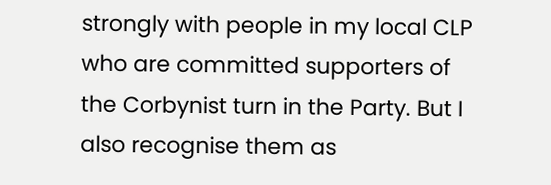strongly with people in my local CLP who are committed supporters of the Corbynist turn in the Party. But I also recognise them as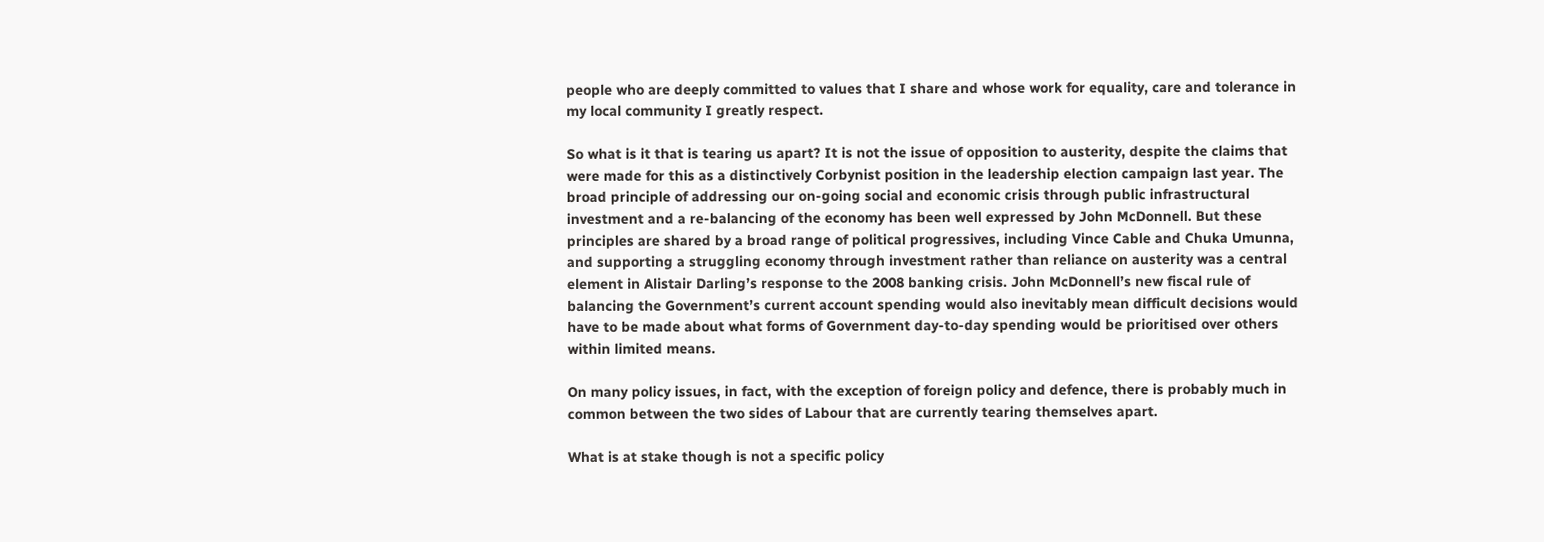people who are deeply committed to values that I share and whose work for equality, care and tolerance in my local community I greatly respect.

So what is it that is tearing us apart? It is not the issue of opposition to austerity, despite the claims that were made for this as a distinctively Corbynist position in the leadership election campaign last year. The broad principle of addressing our on-going social and economic crisis through public infrastructural investment and a re-balancing of the economy has been well expressed by John McDonnell. But these principles are shared by a broad range of political progressives, including Vince Cable and Chuka Umunna, and supporting a struggling economy through investment rather than reliance on austerity was a central element in Alistair Darling’s response to the 2008 banking crisis. John McDonnell’s new fiscal rule of balancing the Government’s current account spending would also inevitably mean difficult decisions would have to be made about what forms of Government day-to-day spending would be prioritised over others within limited means.

On many policy issues, in fact, with the exception of foreign policy and defence, there is probably much in common between the two sides of Labour that are currently tearing themselves apart.

What is at stake though is not a specific policy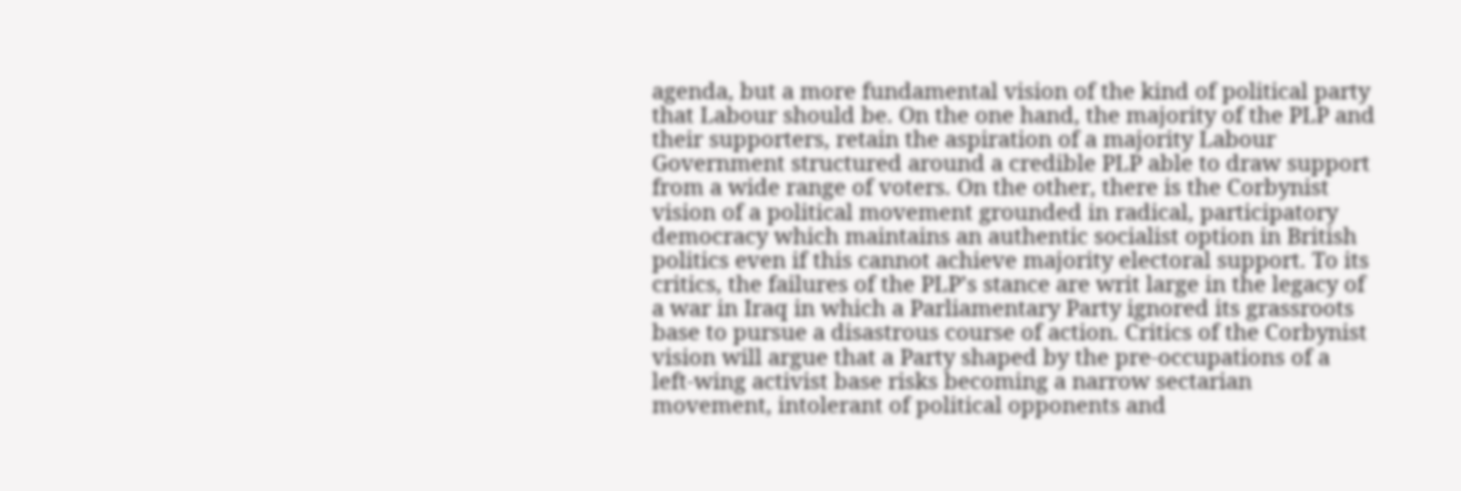agenda, but a more fundamental vision of the kind of political party that Labour should be. On the one hand, the majority of the PLP and their supporters, retain the aspiration of a majority Labour Government structured around a credible PLP able to draw support from a wide range of voters. On the other, there is the Corbynist vision of a political movement grounded in radical, participatory democracy which maintains an authentic socialist option in British politics even if this cannot achieve majority electoral support. To its critics, the failures of the PLP’s stance are writ large in the legacy of a war in Iraq in which a Parliamentary Party ignored its grassroots base to pursue a disastrous course of action. Critics of the Corbynist vision will argue that a Party shaped by the pre-occupations of a left-wing activist base risks becoming a narrow sectarian movement, intolerant of political opponents and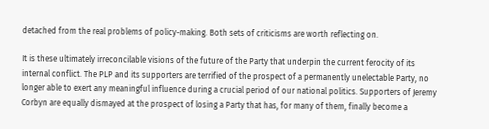detached from the real problems of policy-making. Both sets of criticisms are worth reflecting on.

It is these ultimately irreconcilable visions of the future of the Party that underpin the current ferocity of its internal conflict. The PLP and its supporters are terrified of the prospect of a permanently unelectable Party, no longer able to exert any meaningful influence during a crucial period of our national politics. Supporters of Jeremy Corbyn are equally dismayed at the prospect of losing a Party that has, for many of them, finally become a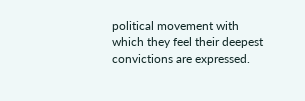political movement with which they feel their deepest convictions are expressed.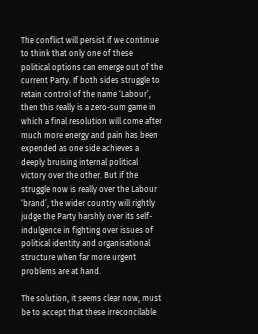The conflict will persist if we continue to think that only one of these political options can emerge out of the current Party. If both sides struggle to retain control of the name ‘Labour’, then this really is a zero-sum game in which a final resolution will come after much more energy and pain has been expended as one side achieves a deeply bruising internal political victory over the other. But if the struggle now is really over the Labour ‘brand’, the wider country will rightly judge the Party harshly over its self-indulgence in fighting over issues of political identity and organisational structure when far more urgent problems are at hand.

The solution, it seems clear now, must be to accept that these irreconcilable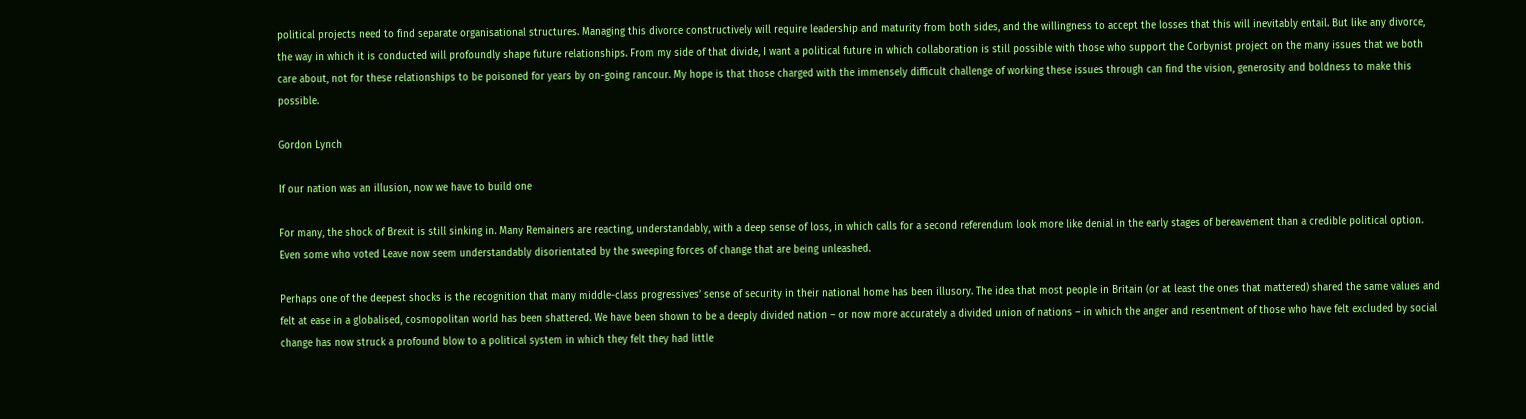political projects need to find separate organisational structures. Managing this divorce constructively will require leadership and maturity from both sides, and the willingness to accept the losses that this will inevitably entail. But like any divorce, the way in which it is conducted will profoundly shape future relationships. From my side of that divide, I want a political future in which collaboration is still possible with those who support the Corbynist project on the many issues that we both care about, not for these relationships to be poisoned for years by on-going rancour. My hope is that those charged with the immensely difficult challenge of working these issues through can find the vision, generosity and boldness to make this possible.

Gordon Lynch

If our nation was an illusion, now we have to build one

For many, the shock of Brexit is still sinking in. Many Remainers are reacting, understandably, with a deep sense of loss, in which calls for a second referendum look more like denial in the early stages of bereavement than a credible political option. Even some who voted Leave now seem understandably disorientated by the sweeping forces of change that are being unleashed.

Perhaps one of the deepest shocks is the recognition that many middle-class progressives’ sense of security in their national home has been illusory. The idea that most people in Britain (or at least the ones that mattered) shared the same values and felt at ease in a globalised, cosmopolitan world has been shattered. We have been shown to be a deeply divided nation – or now more accurately a divided union of nations – in which the anger and resentment of those who have felt excluded by social change has now struck a profound blow to a political system in which they felt they had little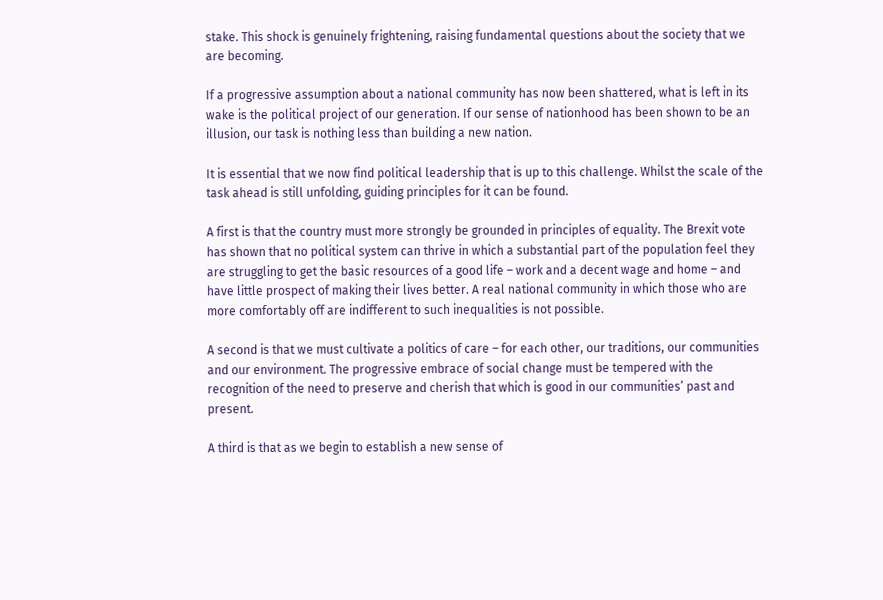stake. This shock is genuinely frightening, raising fundamental questions about the society that we are becoming.

If a progressive assumption about a national community has now been shattered, what is left in its wake is the political project of our generation. If our sense of nationhood has been shown to be an illusion, our task is nothing less than building a new nation.

It is essential that we now find political leadership that is up to this challenge. Whilst the scale of the task ahead is still unfolding, guiding principles for it can be found.

A first is that the country must more strongly be grounded in principles of equality. The Brexit vote has shown that no political system can thrive in which a substantial part of the population feel they are struggling to get the basic resources of a good life – work and a decent wage and home – and have little prospect of making their lives better. A real national community in which those who are more comfortably off are indifferent to such inequalities is not possible.

A second is that we must cultivate a politics of care – for each other, our traditions, our communities and our environment. The progressive embrace of social change must be tempered with the recognition of the need to preserve and cherish that which is good in our communities’ past and present.

A third is that as we begin to establish a new sense of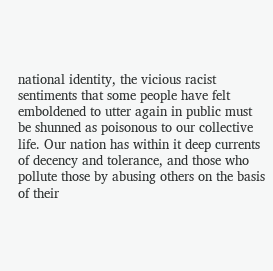national identity, the vicious racist sentiments that some people have felt emboldened to utter again in public must be shunned as poisonous to our collective life. Our nation has within it deep currents of decency and tolerance, and those who pollute those by abusing others on the basis of their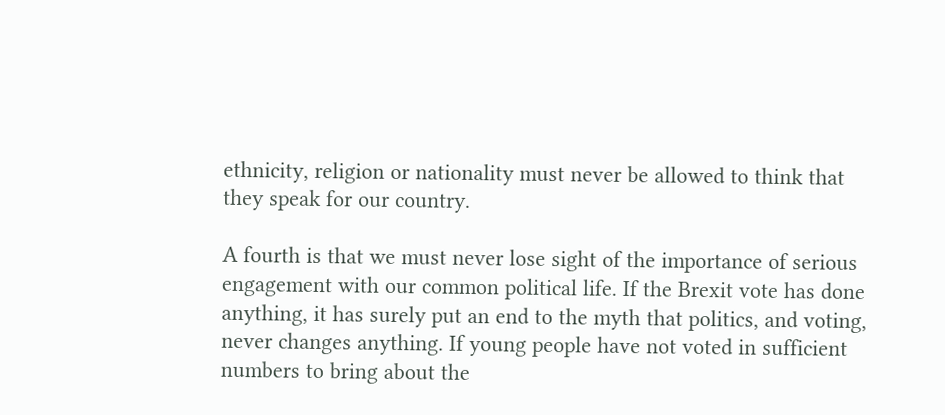ethnicity, religion or nationality must never be allowed to think that they speak for our country.

A fourth is that we must never lose sight of the importance of serious engagement with our common political life. If the Brexit vote has done anything, it has surely put an end to the myth that politics, and voting, never changes anything. If young people have not voted in sufficient numbers to bring about the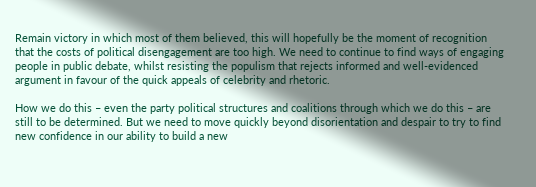Remain victory in which most of them believed, this will hopefully be the moment of recognition that the costs of political disengagement are too high. We need to continue to find ways of engaging people in public debate, whilst resisting the populism that rejects informed and well-evidenced argument in favour of the quick appeals of celebrity and rhetoric.

How we do this – even the party political structures and coalitions through which we do this – are still to be determined. But we need to move quickly beyond disorientation and despair to try to find new confidence in our ability to build a new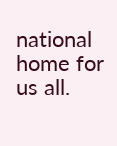national home for us all.